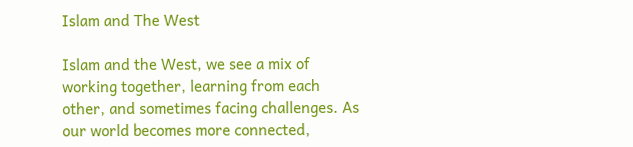Islam and The West

Islam and the West, we see a mix of working together, learning from each other, and sometimes facing challenges. As our world becomes more connected,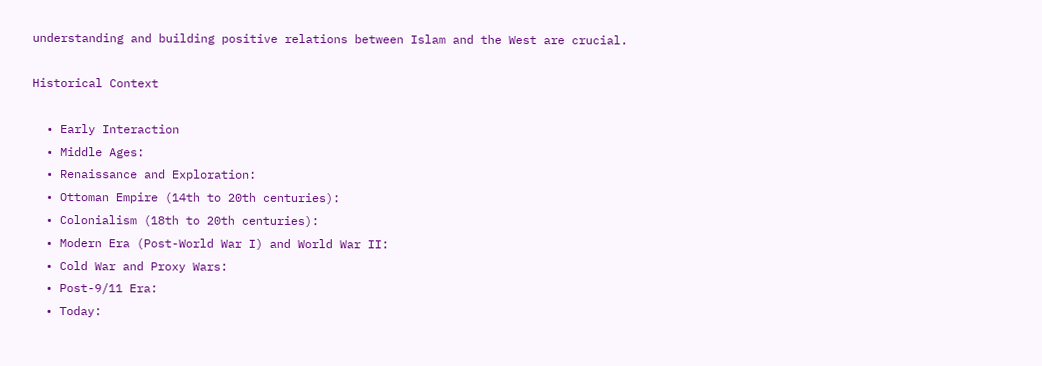understanding and building positive relations between Islam and the West are crucial.

Historical Context

  • Early Interaction
  • Middle Ages:
  • Renaissance and Exploration:
  • Ottoman Empire (14th to 20th centuries):
  • Colonialism (18th to 20th centuries):
  • Modern Era (Post-World War I) and World War II:
  • Cold War and Proxy Wars:
  • Post-9/11 Era:
  • Today: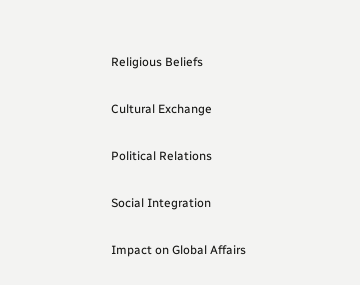Religious Beliefs

Cultural Exchange

Political Relations

Social Integration

Impact on Global Affairs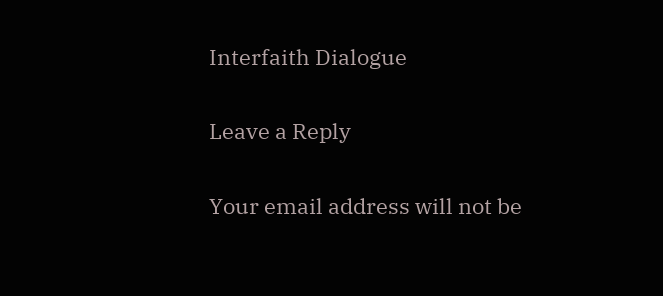Interfaith Dialogue

Leave a Reply

Your email address will not be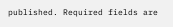published. Required fields are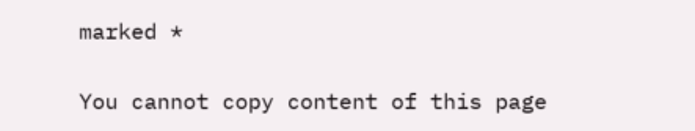marked *

You cannot copy content of this page